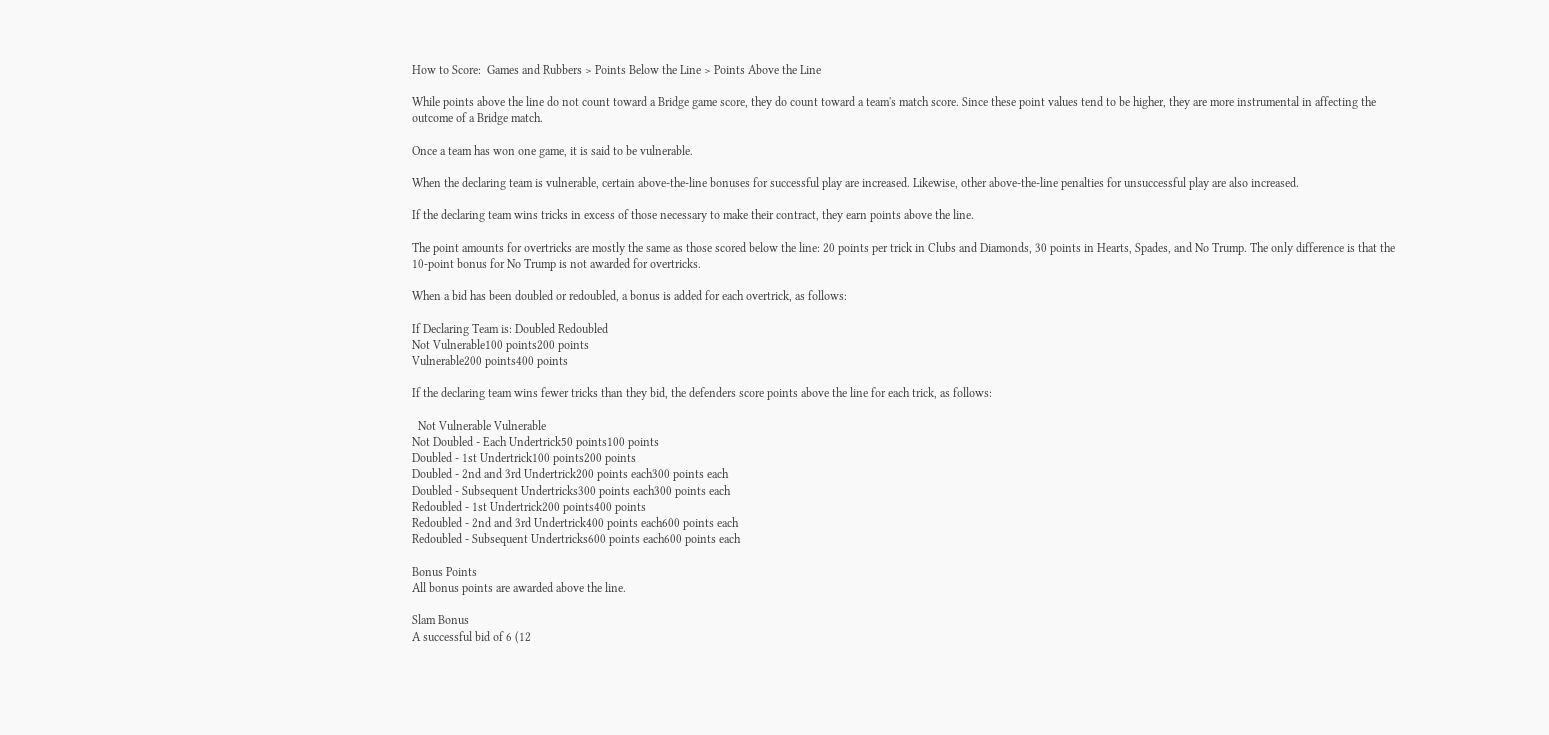How to Score:  Games and Rubbers > Points Below the Line > Points Above the Line

While points above the line do not count toward a Bridge game score, they do count toward a team's match score. Since these point values tend to be higher, they are more instrumental in affecting the outcome of a Bridge match.

Once a team has won one game, it is said to be vulnerable.

When the declaring team is vulnerable, certain above-the-line bonuses for successful play are increased. Likewise, other above-the-line penalties for unsuccessful play are also increased.

If the declaring team wins tricks in excess of those necessary to make their contract, they earn points above the line.

The point amounts for overtricks are mostly the same as those scored below the line: 20 points per trick in Clubs and Diamonds, 30 points in Hearts, Spades, and No Trump. The only difference is that the 10-point bonus for No Trump is not awarded for overtricks.

When a bid has been doubled or redoubled, a bonus is added for each overtrick, as follows:

If Declaring Team is: Doubled Redoubled
Not Vulnerable100 points200 points
Vulnerable200 points400 points

If the declaring team wins fewer tricks than they bid, the defenders score points above the line for each trick, as follows:

  Not Vulnerable Vulnerable
Not Doubled - Each Undertrick50 points100 points
Doubled - 1st Undertrick100 points200 points
Doubled - 2nd and 3rd Undertrick200 points each300 points each
Doubled - Subsequent Undertricks300 points each300 points each
Redoubled - 1st Undertrick200 points400 points
Redoubled - 2nd and 3rd Undertrick400 points each600 points each
Redoubled - Subsequent Undertricks600 points each600 points each

Bonus Points
All bonus points are awarded above the line.

Slam Bonus
A successful bid of 6 (12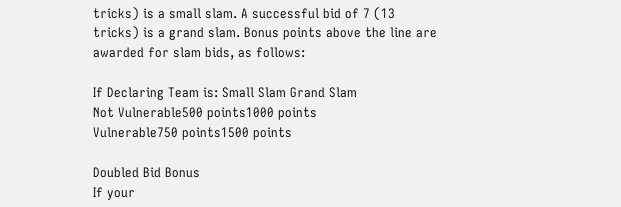tricks) is a small slam. A successful bid of 7 (13 tricks) is a grand slam. Bonus points above the line are awarded for slam bids, as follows:

If Declaring Team is: Small Slam Grand Slam
Not Vulnerable500 points1000 points
Vulnerable750 points1500 points

Doubled Bid Bonus
If your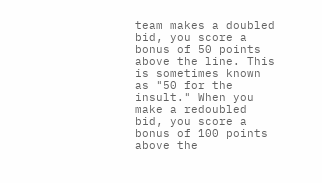team makes a doubled bid, you score a bonus of 50 points above the line. This is sometimes known as "50 for the insult." When you make a redoubled bid, you score a bonus of 100 points above the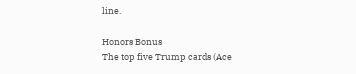line.

Honors Bonus
The top five Trump cards (Ace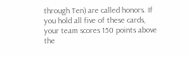through Ten) are called honors. If you hold all five of these cards, your team scores 150 points above the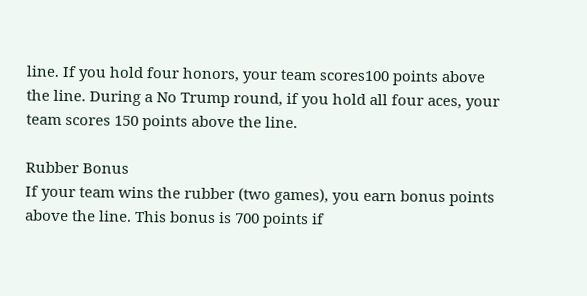line. If you hold four honors, your team scores100 points above the line. During a No Trump round, if you hold all four aces, your team scores 150 points above the line.

Rubber Bonus
If your team wins the rubber (two games), you earn bonus points above the line. This bonus is 700 points if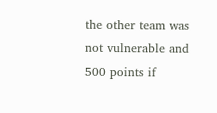the other team was not vulnerable and 500 points if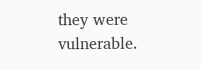they were vulnerable.